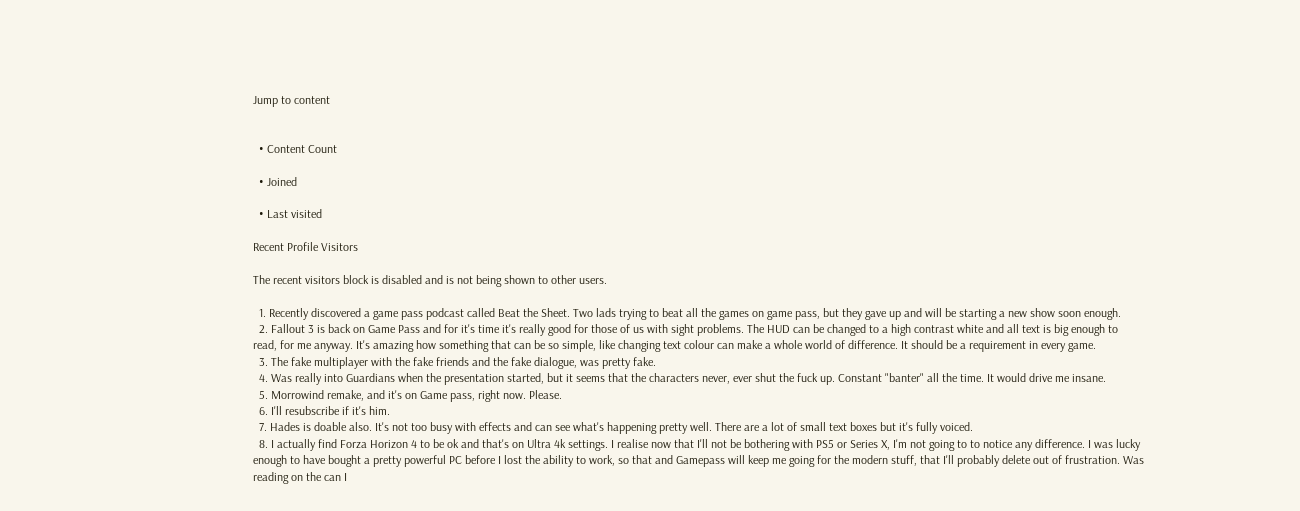Jump to content


  • Content Count

  • Joined

  • Last visited

Recent Profile Visitors

The recent visitors block is disabled and is not being shown to other users.

  1. Recently discovered a game pass podcast called Beat the Sheet. Two lads trying to beat all the games on game pass, but they gave up and will be starting a new show soon enough.
  2. Fallout 3 is back on Game Pass and for it's time it's really good for those of us with sight problems. The HUD can be changed to a high contrast white and all text is big enough to read, for me anyway. It's amazing how something that can be so simple, like changing text colour can make a whole world of difference. It should be a requirement in every game.
  3. The fake multiplayer with the fake friends and the fake dialogue, was pretty fake.
  4. Was really into Guardians when the presentation started, but it seems that the characters never, ever shut the fuck up. Constant "banter" all the time. It would drive me insane.
  5. Morrowind remake, and it's on Game pass, right now. Please.
  6. I'll resubscribe if it's him.
  7. Hades is doable also. It's not too busy with effects and can see what's happening pretty well. There are a lot of small text boxes but it's fully voiced.
  8. I actually find Forza Horizon 4 to be ok and that's on Ultra 4k settings. I realise now that I'll not be bothering with PS5 or Series X, I'm not going to to notice any difference. I was lucky enough to have bought a pretty powerful PC before I lost the ability to work, so that and Gamepass will keep me going for the modern stuff, that I'll probably delete out of frustration. Was reading on the can I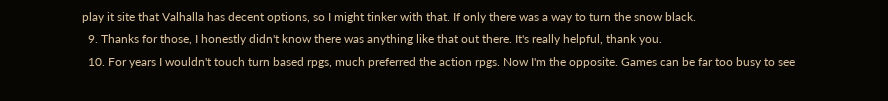play it site that Valhalla has decent options, so I might tinker with that. If only there was a way to turn the snow black.
  9. Thanks for those, I honestly didn't know there was anything like that out there. It's really helpful, thank you.
  10. For years I wouldn't touch turn based rpgs, much preferred the action rpgs. Now I'm the opposite. Games can be far too busy to see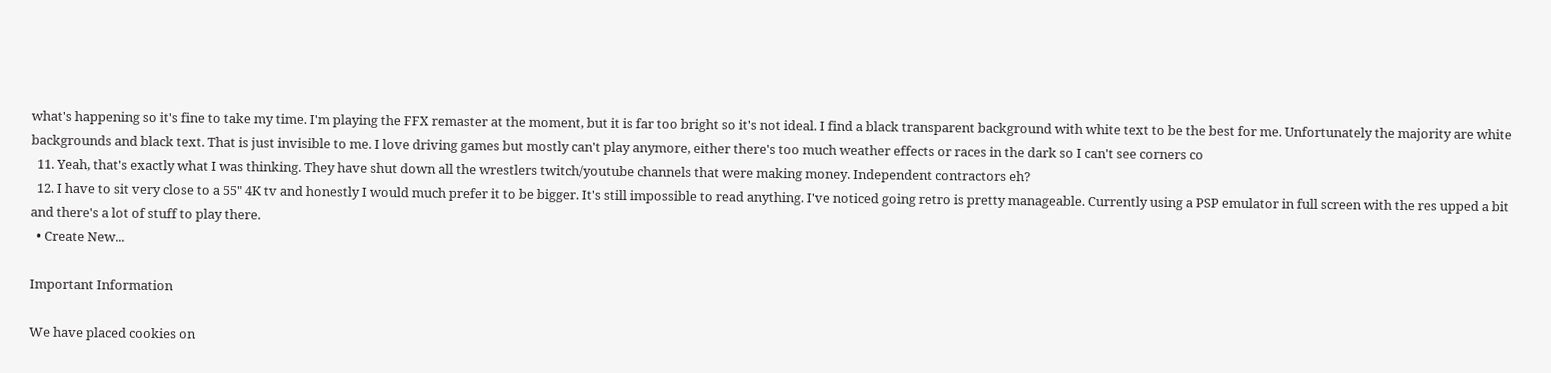what's happening so it's fine to take my time. I'm playing the FFX remaster at the moment, but it is far too bright so it's not ideal. I find a black transparent background with white text to be the best for me. Unfortunately the majority are white backgrounds and black text. That is just invisible to me. I love driving games but mostly can't play anymore, either there's too much weather effects or races in the dark so I can't see corners co
  11. Yeah, that's exactly what I was thinking. They have shut down all the wrestlers twitch/youtube channels that were making money. Independent contractors eh?
  12. I have to sit very close to a 55" 4K tv and honestly I would much prefer it to be bigger. It's still impossible to read anything. I've noticed going retro is pretty manageable. Currently using a PSP emulator in full screen with the res upped a bit and there's a lot of stuff to play there.
  • Create New...

Important Information

We have placed cookies on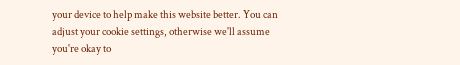your device to help make this website better. You can adjust your cookie settings, otherwise we'll assume you're okay to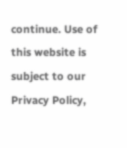continue. Use of this website is subject to our Privacy Policy,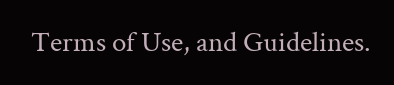Terms of Use, and Guidelines.